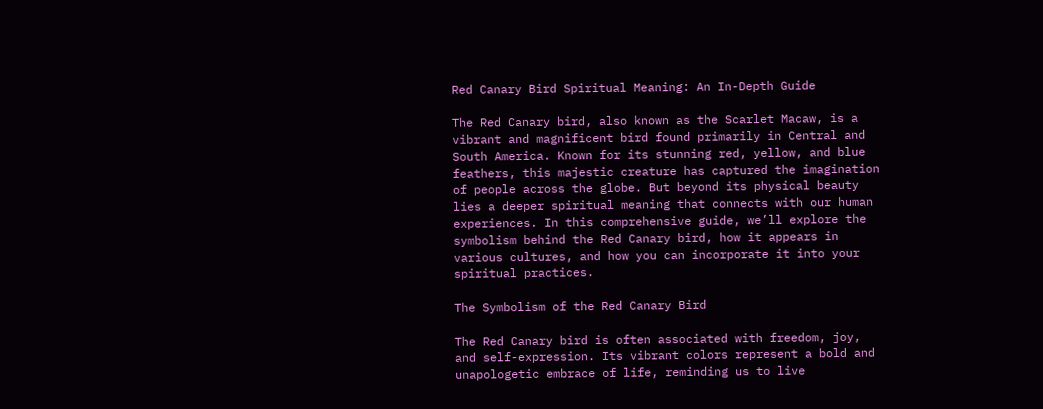Red Canary Bird Spiritual Meaning: An In-Depth Guide

The Red Canary bird, also known as the Scarlet Macaw, is a vibrant and magnificent bird found primarily in Central and South America. Known for its stunning red, yellow, and blue feathers, this majestic creature has captured the imagination of people across the globe. But beyond its physical beauty lies a deeper spiritual meaning that connects with our human experiences. In this comprehensive guide, we’ll explore the symbolism behind the Red Canary bird, how it appears in various cultures, and how you can incorporate it into your spiritual practices.

The Symbolism of the Red Canary Bird

The Red Canary bird is often associated with freedom, joy, and self-expression. Its vibrant colors represent a bold and unapologetic embrace of life, reminding us to live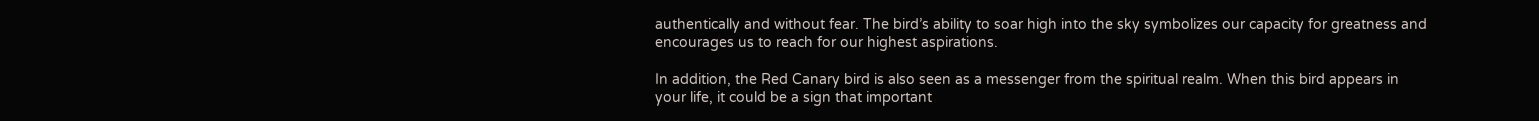authentically and without fear. The bird’s ability to soar high into the sky symbolizes our capacity for greatness and encourages us to reach for our highest aspirations.

In addition, the Red Canary bird is also seen as a messenger from the spiritual realm. When this bird appears in your life, it could be a sign that important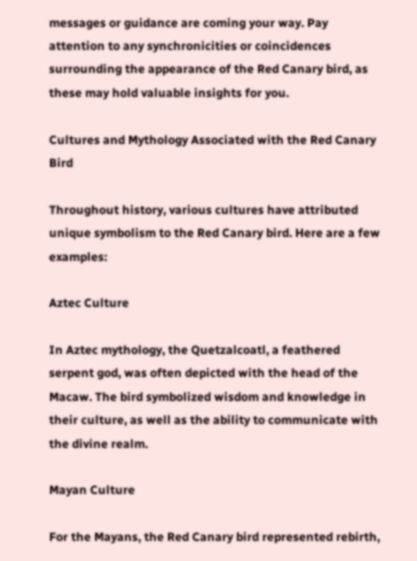messages or guidance are coming your way. Pay attention to any synchronicities or coincidences surrounding the appearance of the Red Canary bird, as these may hold valuable insights for you.

Cultures and Mythology Associated with the Red Canary Bird

Throughout history, various cultures have attributed unique symbolism to the Red Canary bird. Here are a few examples:

Aztec Culture

In Aztec mythology, the Quetzalcoatl, a feathered serpent god, was often depicted with the head of the Macaw. The bird symbolized wisdom and knowledge in their culture, as well as the ability to communicate with the divine realm.

Mayan Culture

For the Mayans, the Red Canary bird represented rebirth,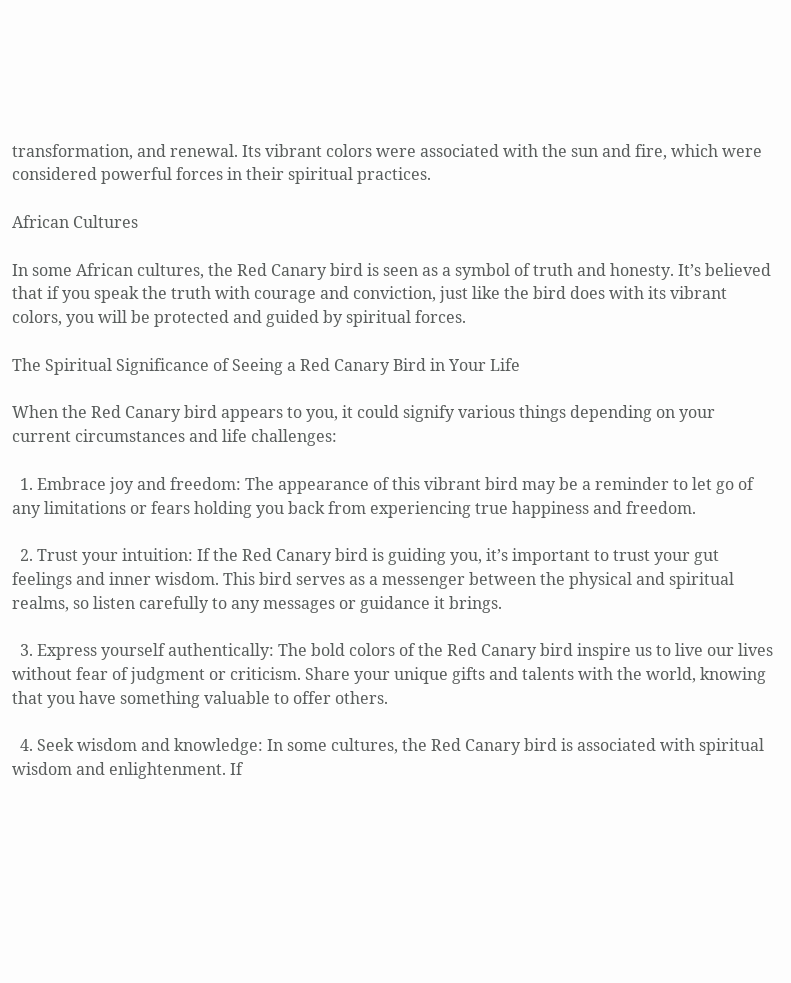transformation, and renewal. Its vibrant colors were associated with the sun and fire, which were considered powerful forces in their spiritual practices.

African Cultures

In some African cultures, the Red Canary bird is seen as a symbol of truth and honesty. It’s believed that if you speak the truth with courage and conviction, just like the bird does with its vibrant colors, you will be protected and guided by spiritual forces.

The Spiritual Significance of Seeing a Red Canary Bird in Your Life

When the Red Canary bird appears to you, it could signify various things depending on your current circumstances and life challenges:

  1. Embrace joy and freedom: The appearance of this vibrant bird may be a reminder to let go of any limitations or fears holding you back from experiencing true happiness and freedom.

  2. Trust your intuition: If the Red Canary bird is guiding you, it’s important to trust your gut feelings and inner wisdom. This bird serves as a messenger between the physical and spiritual realms, so listen carefully to any messages or guidance it brings.

  3. Express yourself authentically: The bold colors of the Red Canary bird inspire us to live our lives without fear of judgment or criticism. Share your unique gifts and talents with the world, knowing that you have something valuable to offer others.

  4. Seek wisdom and knowledge: In some cultures, the Red Canary bird is associated with spiritual wisdom and enlightenment. If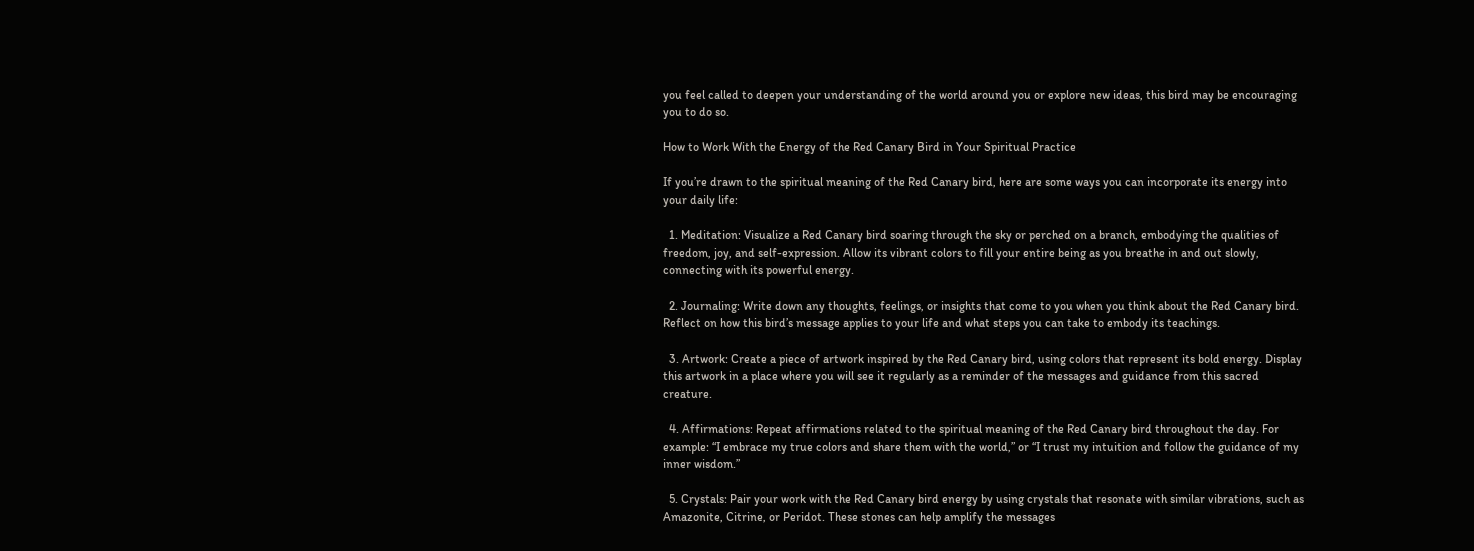you feel called to deepen your understanding of the world around you or explore new ideas, this bird may be encouraging you to do so.

How to Work With the Energy of the Red Canary Bird in Your Spiritual Practice

If you’re drawn to the spiritual meaning of the Red Canary bird, here are some ways you can incorporate its energy into your daily life:

  1. Meditation: Visualize a Red Canary bird soaring through the sky or perched on a branch, embodying the qualities of freedom, joy, and self-expression. Allow its vibrant colors to fill your entire being as you breathe in and out slowly, connecting with its powerful energy.

  2. Journaling: Write down any thoughts, feelings, or insights that come to you when you think about the Red Canary bird. Reflect on how this bird’s message applies to your life and what steps you can take to embody its teachings.

  3. Artwork: Create a piece of artwork inspired by the Red Canary bird, using colors that represent its bold energy. Display this artwork in a place where you will see it regularly as a reminder of the messages and guidance from this sacred creature.

  4. Affirmations: Repeat affirmations related to the spiritual meaning of the Red Canary bird throughout the day. For example: “I embrace my true colors and share them with the world,” or “I trust my intuition and follow the guidance of my inner wisdom.”

  5. Crystals: Pair your work with the Red Canary bird energy by using crystals that resonate with similar vibrations, such as Amazonite, Citrine, or Peridot. These stones can help amplify the messages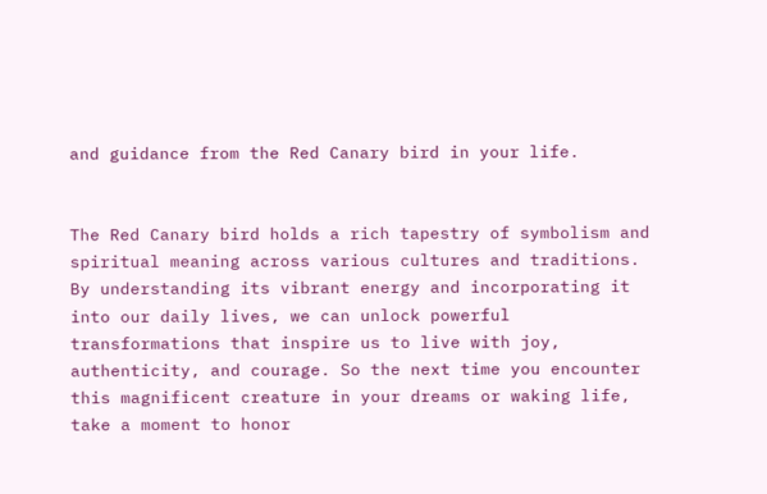and guidance from the Red Canary bird in your life.


The Red Canary bird holds a rich tapestry of symbolism and spiritual meaning across various cultures and traditions. By understanding its vibrant energy and incorporating it into our daily lives, we can unlock powerful transformations that inspire us to live with joy, authenticity, and courage. So the next time you encounter this magnificent creature in your dreams or waking life, take a moment to honor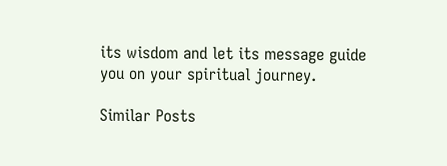its wisdom and let its message guide you on your spiritual journey.

Similar Posts